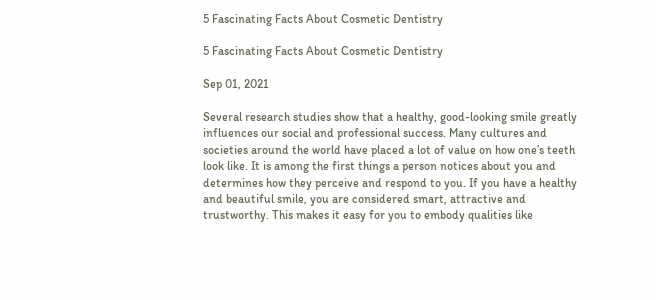5 Fascinating Facts About Cosmetic Dentistry

5 Fascinating Facts About Cosmetic Dentistry

Sep 01, 2021

Several research studies show that a healthy, good-looking smile greatly influences our social and professional success. Many cultures and societies around the world have placed a lot of value on how one’s teeth look like. It is among the first things a person notices about you and determines how they perceive and respond to you. If you have a healthy and beautiful smile, you are considered smart, attractive and trustworthy. This makes it easy for you to embody qualities like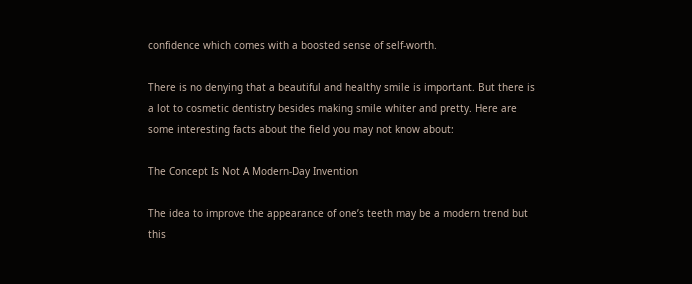confidence which comes with a boosted sense of self-worth.

There is no denying that a beautiful and healthy smile is important. But there is a lot to cosmetic dentistry besides making smile whiter and pretty. Here are some interesting facts about the field you may not know about:

The Concept Is Not A Modern-Day Invention

The idea to improve the appearance of one’s teeth may be a modern trend but this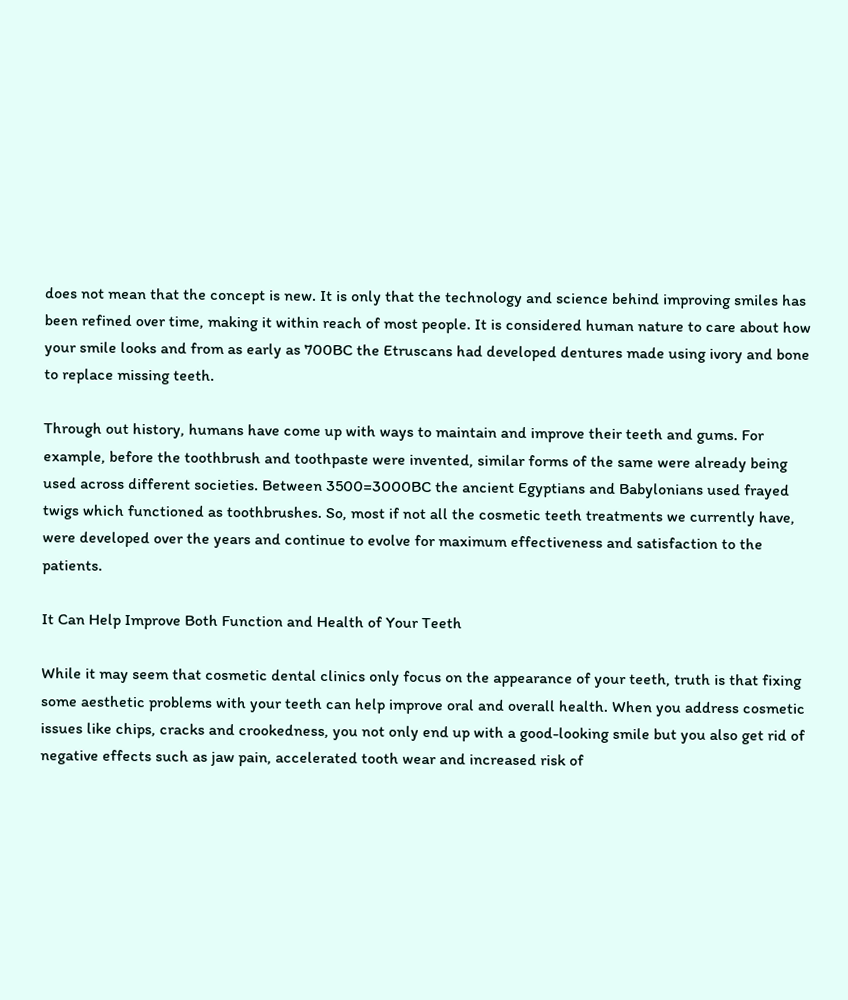does not mean that the concept is new. It is only that the technology and science behind improving smiles has been refined over time, making it within reach of most people. It is considered human nature to care about how your smile looks and from as early as 700BC the Etruscans had developed dentures made using ivory and bone to replace missing teeth.

Through out history, humans have come up with ways to maintain and improve their teeth and gums. For example, before the toothbrush and toothpaste were invented, similar forms of the same were already being used across different societies. Between 3500=3000BC the ancient Egyptians and Babylonians used frayed twigs which functioned as toothbrushes. So, most if not all the cosmetic teeth treatments we currently have, were developed over the years and continue to evolve for maximum effectiveness and satisfaction to the patients.

It Can Help Improve Both Function and Health of Your Teeth

While it may seem that cosmetic dental clinics only focus on the appearance of your teeth, truth is that fixing some aesthetic problems with your teeth can help improve oral and overall health. When you address cosmetic issues like chips, cracks and crookedness, you not only end up with a good-looking smile but you also get rid of negative effects such as jaw pain, accelerated tooth wear and increased risk of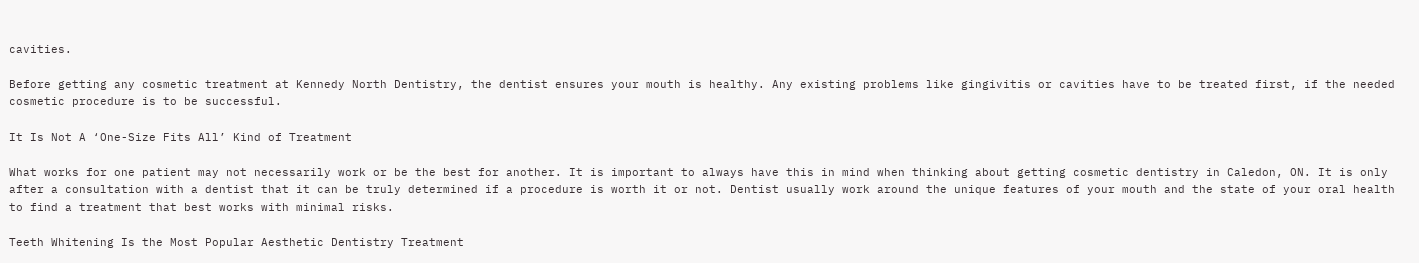cavities.

Before getting any cosmetic treatment at Kennedy North Dentistry, the dentist ensures your mouth is healthy. Any existing problems like gingivitis or cavities have to be treated first, if the needed cosmetic procedure is to be successful.

It Is Not A ‘One-Size Fits All’ Kind of Treatment

What works for one patient may not necessarily work or be the best for another. It is important to always have this in mind when thinking about getting cosmetic dentistry in Caledon, ON. It is only after a consultation with a dentist that it can be truly determined if a procedure is worth it or not. Dentist usually work around the unique features of your mouth and the state of your oral health to find a treatment that best works with minimal risks.

Teeth Whitening Is the Most Popular Aesthetic Dentistry Treatment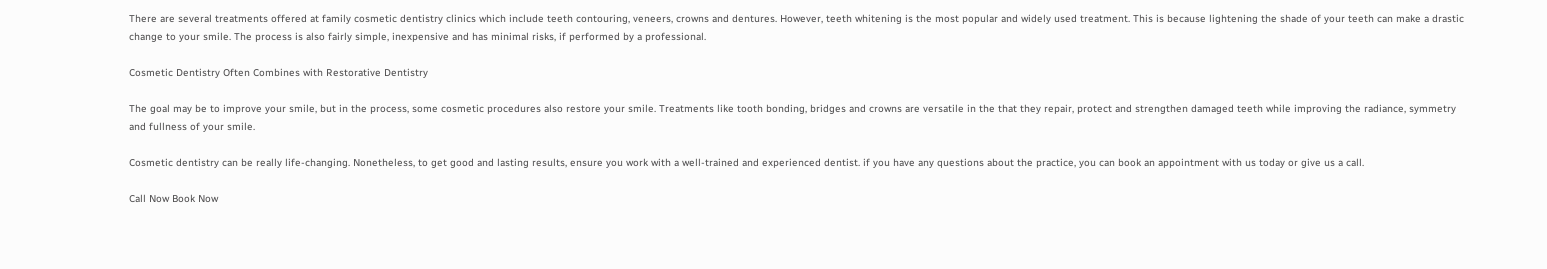There are several treatments offered at family cosmetic dentistry clinics which include teeth contouring, veneers, crowns and dentures. However, teeth whitening is the most popular and widely used treatment. This is because lightening the shade of your teeth can make a drastic change to your smile. The process is also fairly simple, inexpensive and has minimal risks, if performed by a professional.

Cosmetic Dentistry Often Combines with Restorative Dentistry

The goal may be to improve your smile, but in the process, some cosmetic procedures also restore your smile. Treatments like tooth bonding, bridges and crowns are versatile in the that they repair, protect and strengthen damaged teeth while improving the radiance, symmetry and fullness of your smile.

Cosmetic dentistry can be really life-changing. Nonetheless, to get good and lasting results, ensure you work with a well-trained and experienced dentist. if you have any questions about the practice, you can book an appointment with us today or give us a call.

Call Now Book Now